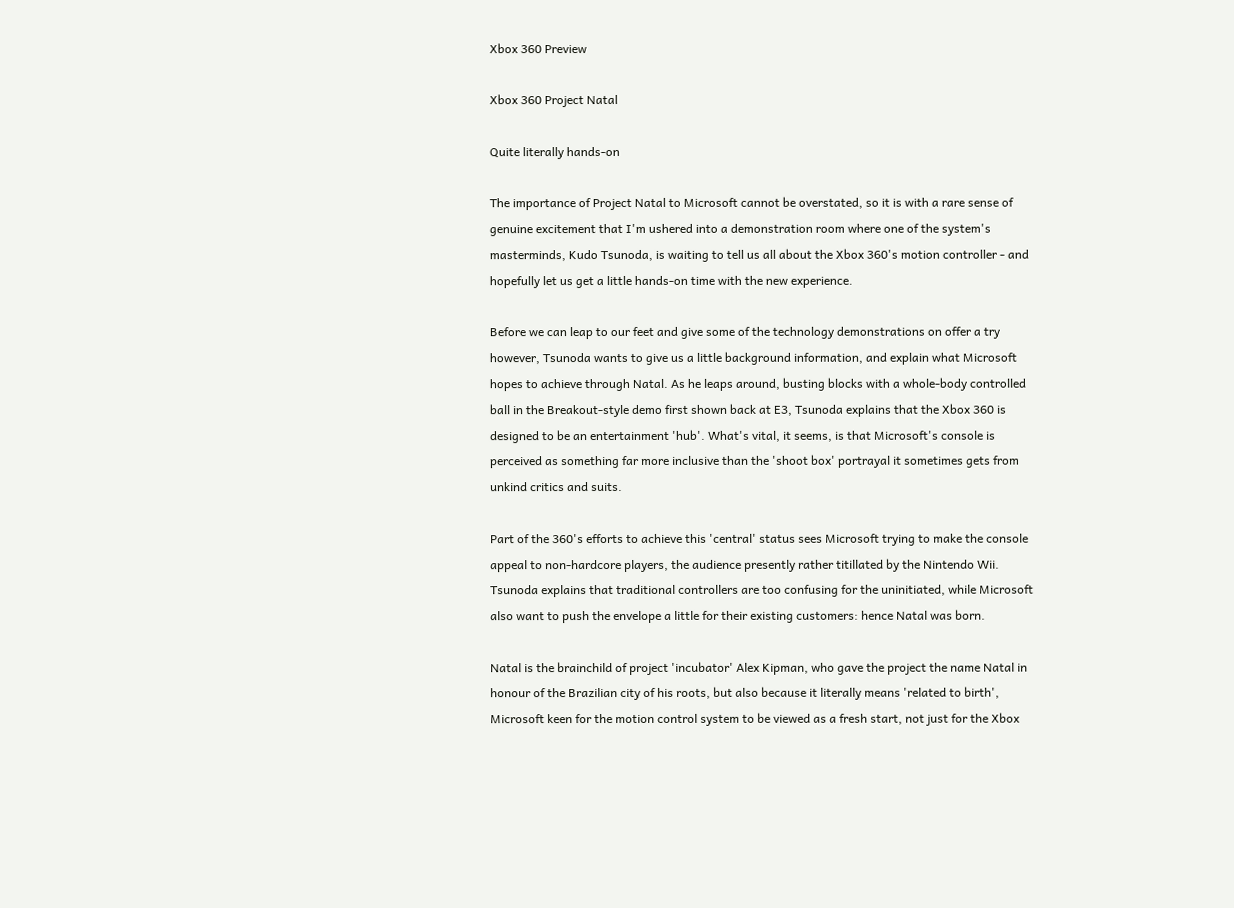Xbox 360 Preview

Xbox 360 Project Natal

Quite literally hands-on

The importance of Project Natal to Microsoft cannot be overstated, so it is with a rare sense of genuine excitement that I'm ushered into a demonstration room where one of the system's masterminds, Kudo Tsunoda, is waiting to tell us all about the Xbox 360's motion controller - and hopefully let us get a little hands-on time with the new experience.

Before we can leap to our feet and give some of the technology demonstrations on offer a try however, Tsunoda wants to give us a little background information, and explain what Microsoft hopes to achieve through Natal. As he leaps around, busting blocks with a whole-body controlled ball in the Breakout-style demo first shown back at E3, Tsunoda explains that the Xbox 360 is designed to be an entertainment 'hub'. What's vital, it seems, is that Microsoft's console is perceived as something far more inclusive than the 'shoot box' portrayal it sometimes gets from unkind critics and suits.

Part of the 360's efforts to achieve this 'central' status sees Microsoft trying to make the console appeal to non-hardcore players, the audience presently rather titillated by the Nintendo Wii. Tsunoda explains that traditional controllers are too confusing for the uninitiated, while Microsoft also want to push the envelope a little for their existing customers: hence Natal was born.

Natal is the brainchild of project 'incubator' Alex Kipman, who gave the project the name Natal in honour of the Brazilian city of his roots, but also because it literally means 'related to birth', Microsoft keen for the motion control system to be viewed as a fresh start, not just for the Xbox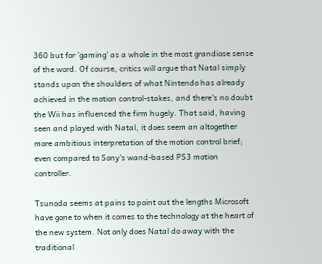360 but for 'gaming' as a whole in the most grandiose sense of the word. Of course, critics will argue that Natal simply stands upon the shoulders of what Nintendo has already achieved in the motion control-stakes, and there's no doubt the Wii has influenced the firm hugely. That said, having seen and played with Natal, it does seem an altogether more ambitious interpretation of the motion control brief; even compared to Sony's wand-based PS3 motion controller.

Tsunoda seems at pains to point out the lengths Microsoft have gone to when it comes to the technology at the heart of the new system. Not only does Natal do away with the traditional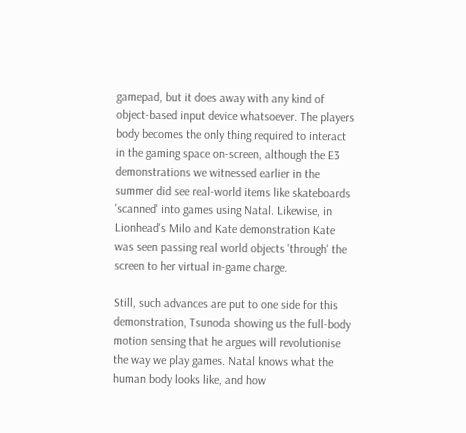gamepad, but it does away with any kind of object-based input device whatsoever. The players body becomes the only thing required to interact in the gaming space on-screen, although the E3 demonstrations we witnessed earlier in the summer did see real-world items like skateboards 'scanned' into games using Natal. Likewise, in Lionhead's Milo and Kate demonstration Kate was seen passing real world objects 'through' the screen to her virtual in-game charge.

Still, such advances are put to one side for this demonstration, Tsunoda showing us the full-body motion sensing that he argues will revolutionise the way we play games. Natal knows what the human body looks like, and how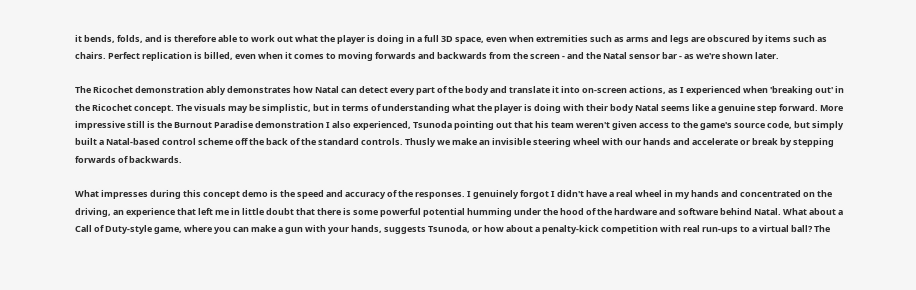it bends, folds, and is therefore able to work out what the player is doing in a full 3D space, even when extremities such as arms and legs are obscured by items such as chairs. Perfect replication is billed, even when it comes to moving forwards and backwards from the screen - and the Natal sensor bar - as we're shown later.

The Ricochet demonstration ably demonstrates how Natal can detect every part of the body and translate it into on-screen actions, as I experienced when 'breaking out' in the Ricochet concept. The visuals may be simplistic, but in terms of understanding what the player is doing with their body Natal seems like a genuine step forward. More impressive still is the Burnout Paradise demonstration I also experienced, Tsunoda pointing out that his team weren't given access to the game's source code, but simply built a Natal-based control scheme off the back of the standard controls. Thusly we make an invisible steering wheel with our hands and accelerate or break by stepping forwards of backwards.

What impresses during this concept demo is the speed and accuracy of the responses. I genuinely forgot I didn't have a real wheel in my hands and concentrated on the driving, an experience that left me in little doubt that there is some powerful potential humming under the hood of the hardware and software behind Natal. What about a Call of Duty-style game, where you can make a gun with your hands, suggests Tsunoda, or how about a penalty-kick competition with real run-ups to a virtual ball? The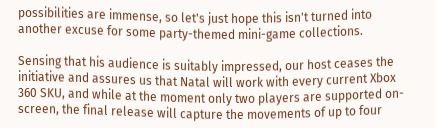possibilities are immense, so let's just hope this isn't turned into another excuse for some party-themed mini-game collections.

Sensing that his audience is suitably impressed, our host ceases the initiative and assures us that Natal will work with every current Xbox 360 SKU, and while at the moment only two players are supported on-screen, the final release will capture the movements of up to four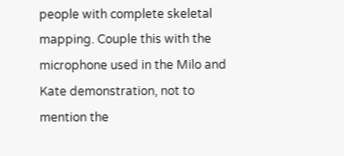people with complete skeletal mapping. Couple this with the microphone used in the Milo and Kate demonstration, not to mention the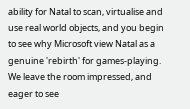ability for Natal to scan, virtualise and use real world objects, and you begin to see why Microsoft view Natal as a genuine 'rebirth' for games-playing. We leave the room impressed, and eager to see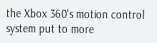the Xbox 360's motion control system put to more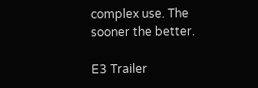complex use. The sooner the better.

E3 Trailer